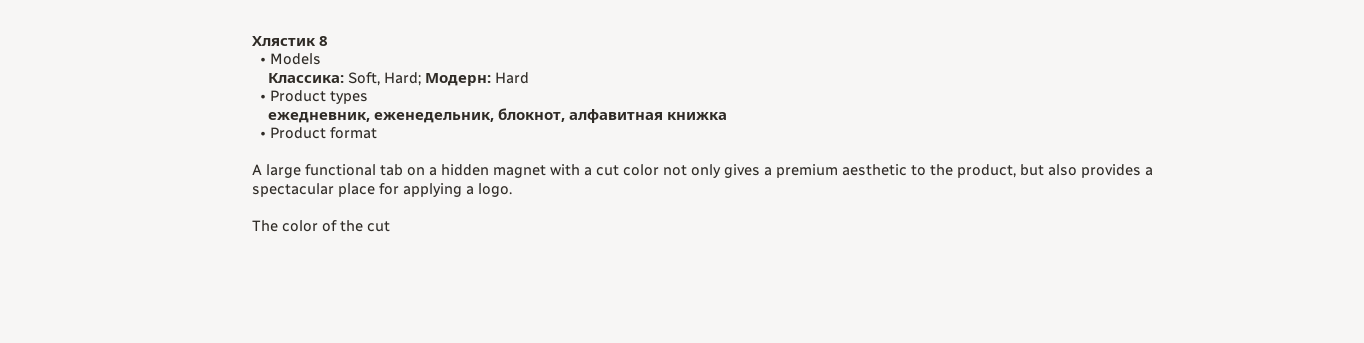Хлястик 8
  • Models
    Классика: Soft, Hard; Модерн: Hard
  • Product types
    ежедневник, еженедельник, блокнот, алфавитная книжка
  • Product format

A large functional tab on a hidden magnet with a cut color not only gives a premium aesthetic to the product, but also provides a spectacular place for applying a logo.

The color of the cut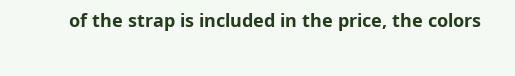of the strap is included in the price, the colors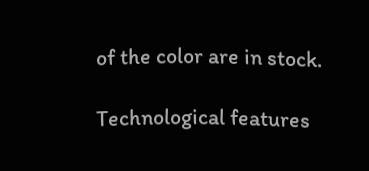of the color are in stock.

Technological features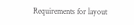Requirements for layout